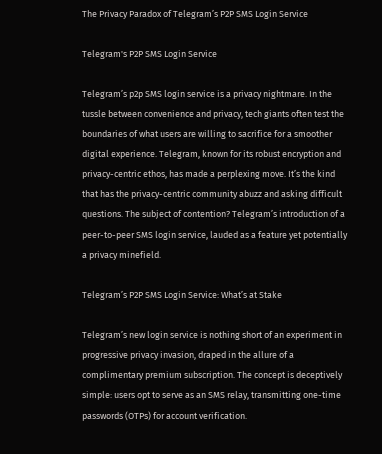The Privacy Paradox of Telegram’s P2P SMS Login Service

Telegram's P2P SMS Login Service

Telegram’s p2p SMS login service is a privacy nightmare. In the tussle between convenience and privacy, tech giants often test the boundaries of what users are willing to sacrifice for a smoother digital experience. Telegram, known for its robust encryption and privacy-centric ethos, has made a perplexing move. It’s the kind that has the privacy-centric community abuzz and asking difficult questions. The subject of contention? Telegram’s introduction of a peer-to-peer SMS login service, lauded as a feature yet potentially a privacy minefield.

Telegram’s P2P SMS Login Service: What’s at Stake

Telegram’s new login service is nothing short of an experiment in progressive privacy invasion, draped in the allure of a complimentary premium subscription. The concept is deceptively simple: users opt to serve as an SMS relay, transmitting one-time passwords (OTPs) for account verification.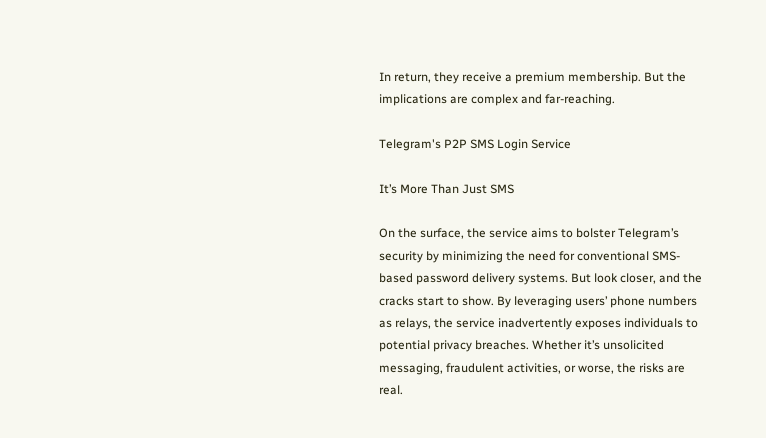In return, they receive a premium membership. But the implications are complex and far-reaching.

Telegram's P2P SMS Login Service

It’s More Than Just SMS

On the surface, the service aims to bolster Telegram’s security by minimizing the need for conventional SMS-based password delivery systems. But look closer, and the cracks start to show. By leveraging users’ phone numbers as relays, the service inadvertently exposes individuals to potential privacy breaches. Whether it’s unsolicited messaging, fraudulent activities, or worse, the risks are real.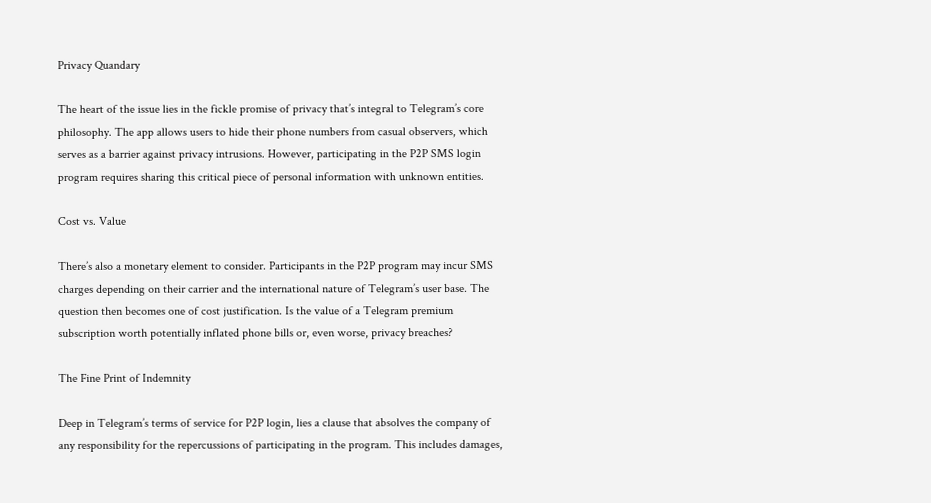Privacy Quandary

The heart of the issue lies in the fickle promise of privacy that’s integral to Telegram’s core philosophy. The app allows users to hide their phone numbers from casual observers, which serves as a barrier against privacy intrusions. However, participating in the P2P SMS login program requires sharing this critical piece of personal information with unknown entities.

Cost vs. Value

There’s also a monetary element to consider. Participants in the P2P program may incur SMS charges depending on their carrier and the international nature of Telegram’s user base. The question then becomes one of cost justification. Is the value of a Telegram premium subscription worth potentially inflated phone bills or, even worse, privacy breaches?

The Fine Print of Indemnity

Deep in Telegram’s terms of service for P2P login, lies a clause that absolves the company of any responsibility for the repercussions of participating in the program. This includes damages,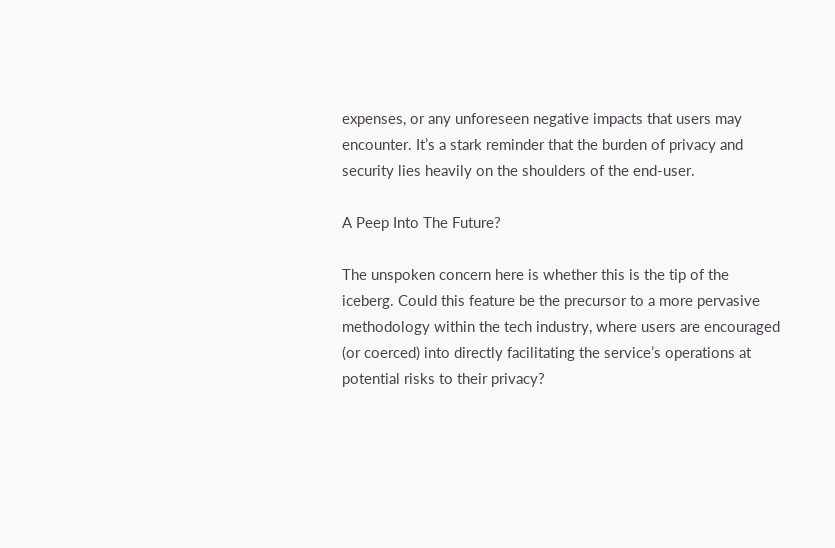expenses, or any unforeseen negative impacts that users may encounter. It’s a stark reminder that the burden of privacy and security lies heavily on the shoulders of the end-user.

A Peep Into The Future?

The unspoken concern here is whether this is the tip of the iceberg. Could this feature be the precursor to a more pervasive methodology within the tech industry, where users are encouraged (or coerced) into directly facilitating the service’s operations at potential risks to their privacy?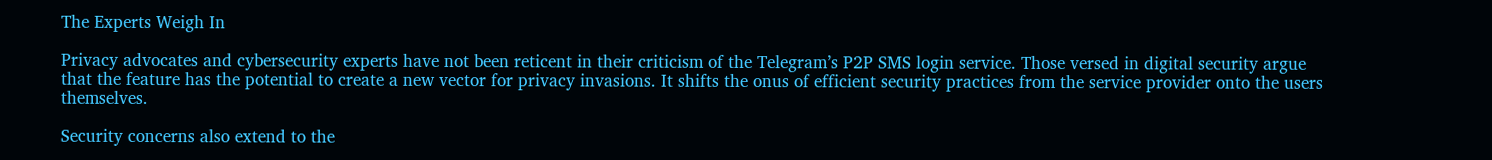The Experts Weigh In

Privacy advocates and cybersecurity experts have not been reticent in their criticism of the Telegram’s P2P SMS login service. Those versed in digital security argue that the feature has the potential to create a new vector for privacy invasions. It shifts the onus of efficient security practices from the service provider onto the users themselves.

Security concerns also extend to the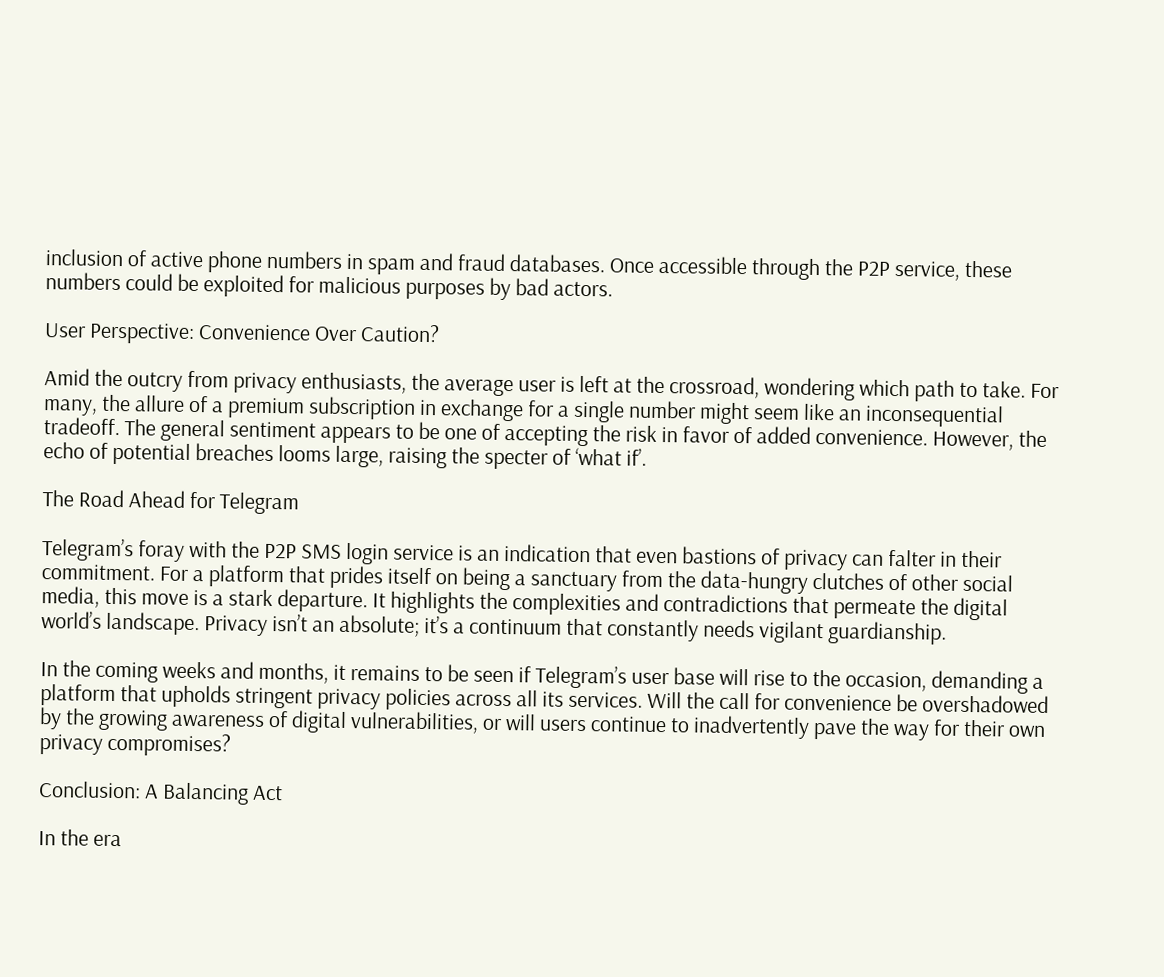inclusion of active phone numbers in spam and fraud databases. Once accessible through the P2P service, these numbers could be exploited for malicious purposes by bad actors.

User Perspective: Convenience Over Caution?

Amid the outcry from privacy enthusiasts, the average user is left at the crossroad, wondering which path to take. For many, the allure of a premium subscription in exchange for a single number might seem like an inconsequential tradeoff. The general sentiment appears to be one of accepting the risk in favor of added convenience. However, the echo of potential breaches looms large, raising the specter of ‘what if’.

The Road Ahead for Telegram

Telegram’s foray with the P2P SMS login service is an indication that even bastions of privacy can falter in their commitment. For a platform that prides itself on being a sanctuary from the data-hungry clutches of other social media, this move is a stark departure. It highlights the complexities and contradictions that permeate the digital world’s landscape. Privacy isn’t an absolute; it’s a continuum that constantly needs vigilant guardianship.

In the coming weeks and months, it remains to be seen if Telegram’s user base will rise to the occasion, demanding a platform that upholds stringent privacy policies across all its services. Will the call for convenience be overshadowed by the growing awareness of digital vulnerabilities, or will users continue to inadvertently pave the way for their own privacy compromises?

Conclusion: A Balancing Act

In the era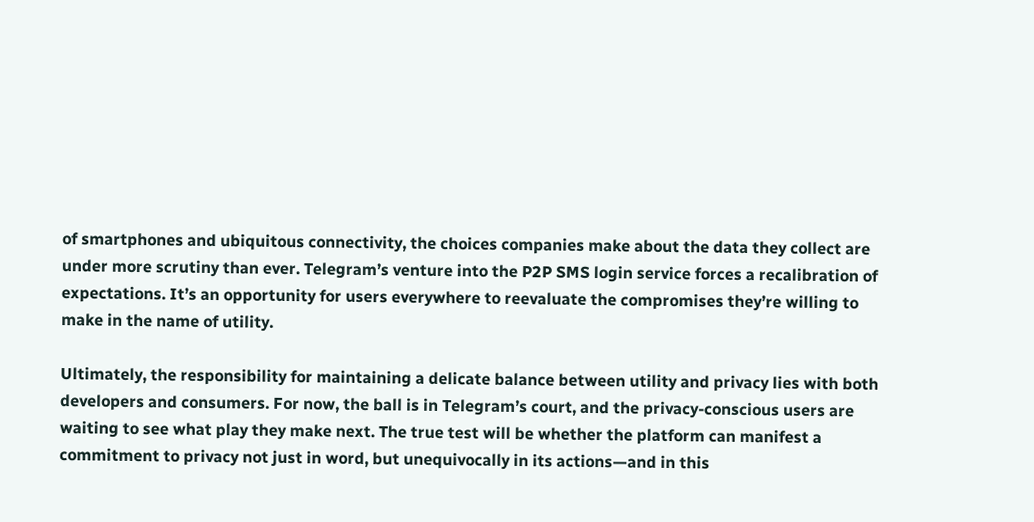of smartphones and ubiquitous connectivity, the choices companies make about the data they collect are under more scrutiny than ever. Telegram’s venture into the P2P SMS login service forces a recalibration of expectations. It’s an opportunity for users everywhere to reevaluate the compromises they’re willing to make in the name of utility.

Ultimately, the responsibility for maintaining a delicate balance between utility and privacy lies with both developers and consumers. For now, the ball is in Telegram’s court, and the privacy-conscious users are waiting to see what play they make next. The true test will be whether the platform can manifest a commitment to privacy not just in word, but unequivocally in its actions—and in this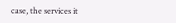case, the services it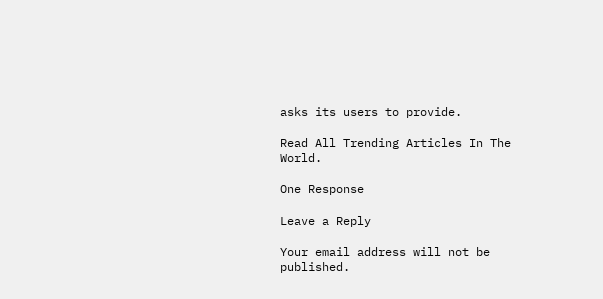asks its users to provide.

Read All Trending Articles In The World.

One Response

Leave a Reply

Your email address will not be published.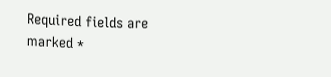Required fields are marked *